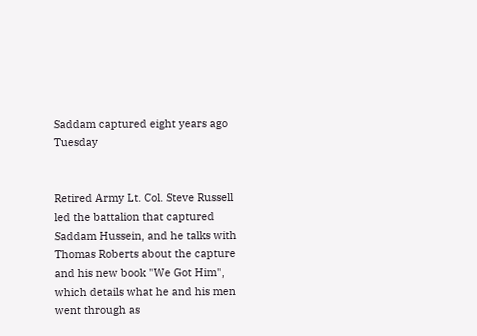Saddam captured eight years ago Tuesday


Retired Army Lt. Col. Steve Russell led the battalion that captured Saddam Hussein, and he talks with Thomas Roberts about the capture and his new book "We Got Him", which details what he and his men went through as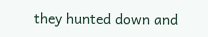they hunted down and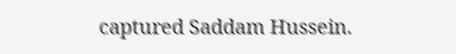captured Saddam Hussein.